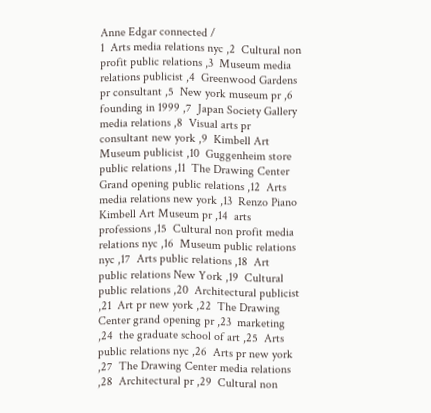Anne Edgar connected /
1  Arts media relations nyc ,2  Cultural non profit public relations ,3  Museum media relations publicist ,4  Greenwood Gardens pr consultant ,5  New york museum pr ,6  founding in 1999 ,7  Japan Society Gallery media relations ,8  Visual arts pr consultant new york ,9  Kimbell Art Museum publicist ,10  Guggenheim store public relations ,11  The Drawing Center Grand opening public relations ,12  Arts media relations new york ,13  Renzo Piano Kimbell Art Museum pr ,14  arts professions ,15  Cultural non profit media relations nyc ,16  Museum public relations nyc ,17  Arts public relations ,18  Art public relations New York ,19  Cultural public relations ,20  Architectural publicist ,21  Art pr new york ,22  The Drawing Center grand opening pr ,23  marketing ,24  the graduate school of art ,25  Arts public relations nyc ,26  Arts pr new york ,27  The Drawing Center media relations ,28  Architectural pr ,29  Cultural non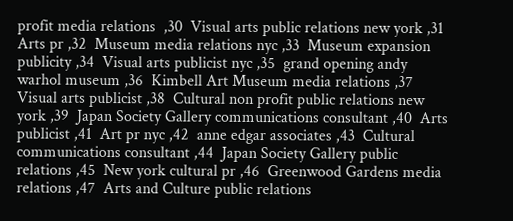profit media relations  ,30  Visual arts public relations new york ,31  Arts pr ,32  Museum media relations nyc ,33  Museum expansion publicity ,34  Visual arts publicist nyc ,35  grand opening andy warhol museum ,36  Kimbell Art Museum media relations ,37  Visual arts publicist ,38  Cultural non profit public relations new york ,39  Japan Society Gallery communications consultant ,40  Arts publicist ,41  Art pr nyc ,42  anne edgar associates ,43  Cultural communications consultant ,44  Japan Society Gallery public relations ,45  New york cultural pr ,46  Greenwood Gardens media relations ,47  Arts and Culture public relations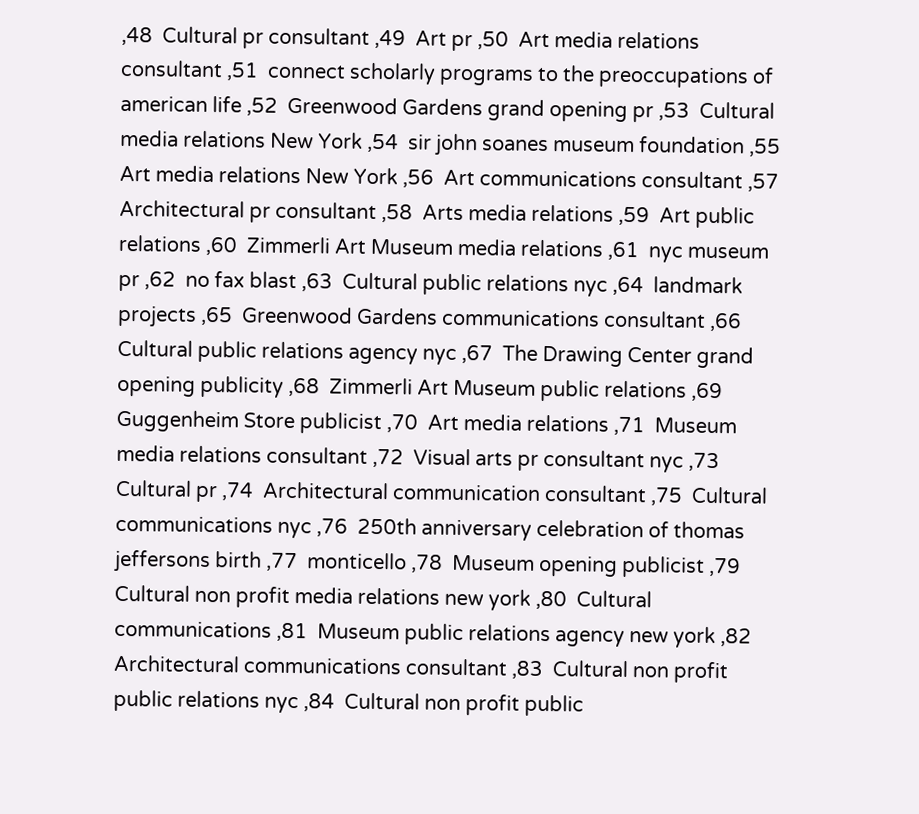,48  Cultural pr consultant ,49  Art pr ,50  Art media relations consultant ,51  connect scholarly programs to the preoccupations of american life ,52  Greenwood Gardens grand opening pr ,53  Cultural media relations New York ,54  sir john soanes museum foundation ,55  Art media relations New York ,56  Art communications consultant ,57  Architectural pr consultant ,58  Arts media relations ,59  Art public relations ,60  Zimmerli Art Museum media relations ,61  nyc museum pr ,62  no fax blast ,63  Cultural public relations nyc ,64  landmark projects ,65  Greenwood Gardens communications consultant ,66  Cultural public relations agency nyc ,67  The Drawing Center grand opening publicity ,68  Zimmerli Art Museum public relations ,69  Guggenheim Store publicist ,70  Art media relations ,71  Museum media relations consultant ,72  Visual arts pr consultant nyc ,73  Cultural pr ,74  Architectural communication consultant ,75  Cultural communications nyc ,76  250th anniversary celebration of thomas jeffersons birth ,77  monticello ,78  Museum opening publicist ,79  Cultural non profit media relations new york ,80  Cultural communications ,81  Museum public relations agency new york ,82  Architectural communications consultant ,83  Cultural non profit public relations nyc ,84  Cultural non profit public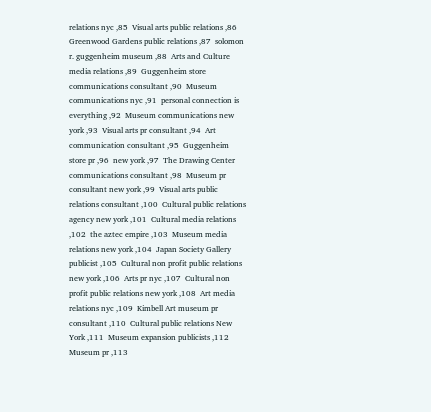relations nyc ,85  Visual arts public relations ,86  Greenwood Gardens public relations ,87  solomon r. guggenheim museum ,88  Arts and Culture media relations ,89  Guggenheim store communications consultant ,90  Museum communications nyc ,91  personal connection is everything ,92  Museum communications new york ,93  Visual arts pr consultant ,94  Art communication consultant ,95  Guggenheim store pr ,96  new york ,97  The Drawing Center communications consultant ,98  Museum pr consultant new york ,99  Visual arts public relations consultant ,100  Cultural public relations agency new york ,101  Cultural media relations  ,102  the aztec empire ,103  Museum media relations new york ,104  Japan Society Gallery publicist ,105  Cultural non profit public relations new york ,106  Arts pr nyc ,107  Cultural non profit public relations new york ,108  Art media relations nyc ,109  Kimbell Art museum pr consultant ,110  Cultural public relations New York ,111  Museum expansion publicists ,112  Museum pr ,113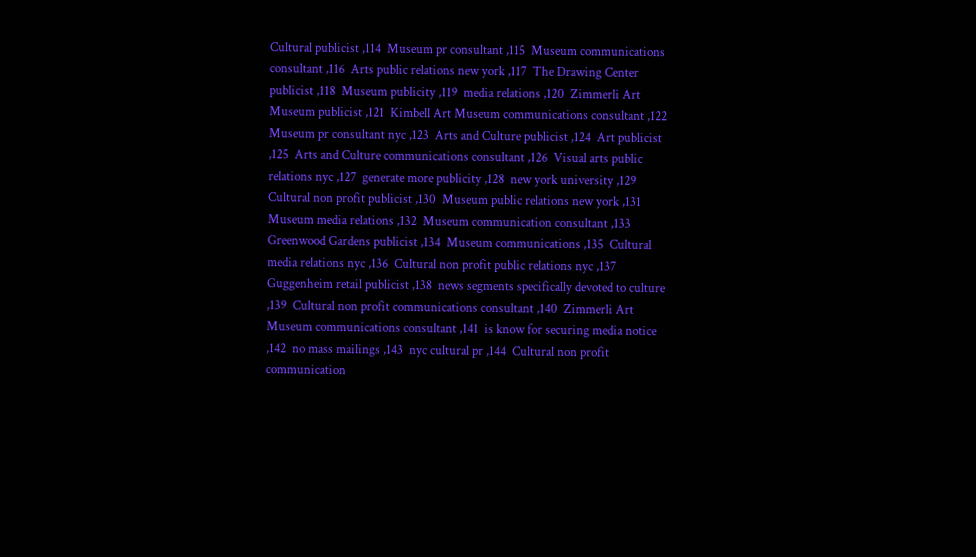Cultural publicist ,114  Museum pr consultant ,115  Museum communications consultant ,116  Arts public relations new york ,117  The Drawing Center publicist ,118  Museum publicity ,119  media relations ,120  Zimmerli Art Museum publicist ,121  Kimbell Art Museum communications consultant ,122  Museum pr consultant nyc ,123  Arts and Culture publicist ,124  Art publicist ,125  Arts and Culture communications consultant ,126  Visual arts public relations nyc ,127  generate more publicity ,128  new york university ,129  Cultural non profit publicist ,130  Museum public relations new york ,131  Museum media relations ,132  Museum communication consultant ,133  Greenwood Gardens publicist ,134  Museum communications ,135  Cultural media relations nyc ,136  Cultural non profit public relations nyc ,137  Guggenheim retail publicist ,138  news segments specifically devoted to culture ,139  Cultural non profit communications consultant ,140  Zimmerli Art Museum communications consultant ,141  is know for securing media notice ,142  no mass mailings ,143  nyc cultural pr ,144  Cultural non profit communication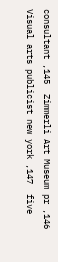consultant ,145  Zimmerli Art Museum pr ,146  Visual arts publicist new york ,147  five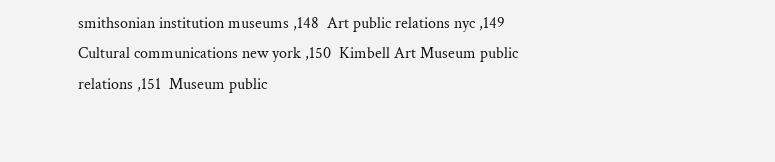smithsonian institution museums ,148  Art public relations nyc ,149  Cultural communications new york ,150  Kimbell Art Museum public relations ,151  Museum public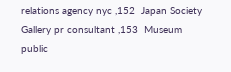relations agency nyc ,152  Japan Society Gallery pr consultant ,153  Museum public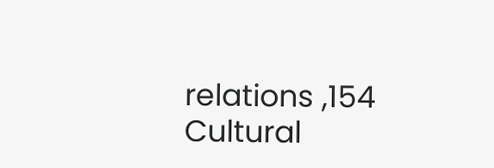relations ,154  Cultural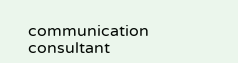communication consultant